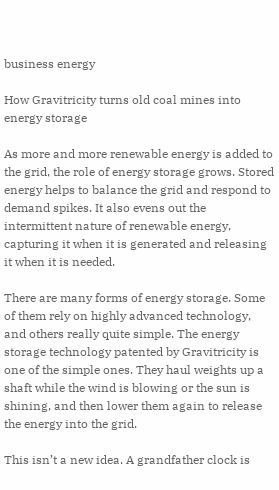business energy

How Gravitricity turns old coal mines into energy storage

As more and more renewable energy is added to the grid, the role of energy storage grows. Stored energy helps to balance the grid and respond to demand spikes. It also evens out the intermittent nature of renewable energy, capturing it when it is generated and releasing it when it is needed.

There are many forms of energy storage. Some of them rely on highly advanced technology, and others really quite simple. The energy storage technology patented by Gravitricity is one of the simple ones. They haul weights up a shaft while the wind is blowing or the sun is shining, and then lower them again to release the energy into the grid.

This isn’t a new idea. A grandfather clock is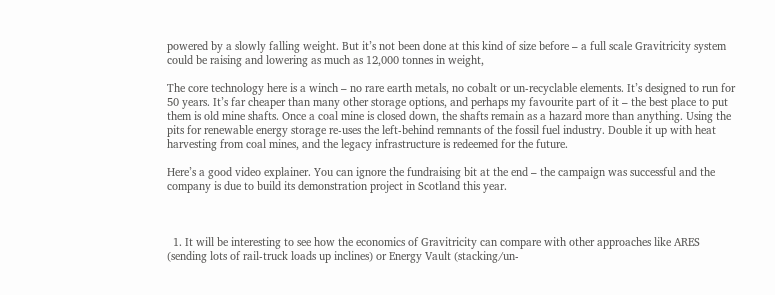powered by a slowly falling weight. But it’s not been done at this kind of size before – a full scale Gravitricity system could be raising and lowering as much as 12,000 tonnes in weight,

The core technology here is a winch – no rare earth metals, no cobalt or un-recyclable elements. It’s designed to run for 50 years. It’s far cheaper than many other storage options, and perhaps my favourite part of it – the best place to put them is old mine shafts. Once a coal mine is closed down, the shafts remain as a hazard more than anything. Using the pits for renewable energy storage re-uses the left-behind remnants of the fossil fuel industry. Double it up with heat harvesting from coal mines, and the legacy infrastructure is redeemed for the future.

Here’s a good video explainer. You can ignore the fundraising bit at the end – the campaign was successful and the company is due to build its demonstration project in Scotland this year.



  1. It will be interesting to see how the economics of Gravitricity can compare with other approaches like ARES (sending lots of rail-truck loads up inclines) or Energy Vault (stacking/un-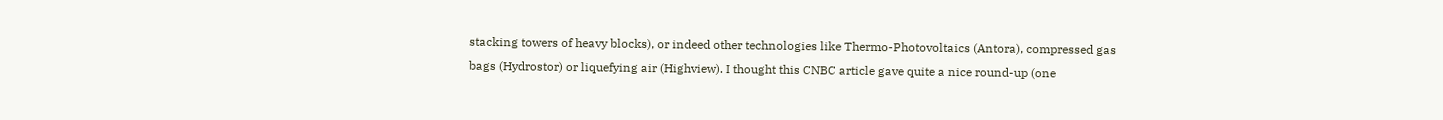stacking towers of heavy blocks), or indeed other technologies like Thermo-Photovoltaics (Antora), compressed gas bags (Hydrostor) or liquefying air (Highview). I thought this CNBC article gave quite a nice round-up (one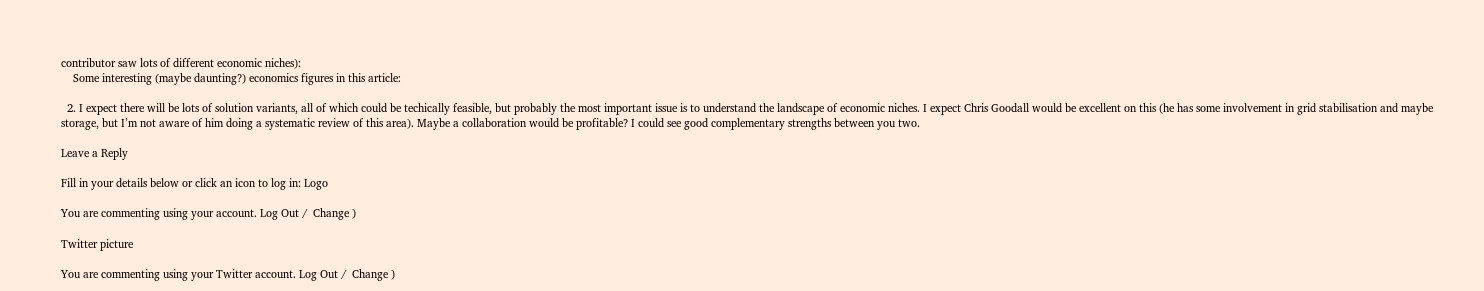contributor saw lots of different economic niches):
    Some interesting (maybe daunting?) economics figures in this article:

  2. I expect there will be lots of solution variants, all of which could be techically feasible, but probably the most important issue is to understand the landscape of economic niches. I expect Chris Goodall would be excellent on this (he has some involvement in grid stabilisation and maybe storage, but I’m not aware of him doing a systematic review of this area). Maybe a collaboration would be profitable? I could see good complementary strengths between you two.

Leave a Reply

Fill in your details below or click an icon to log in: Logo

You are commenting using your account. Log Out /  Change )

Twitter picture

You are commenting using your Twitter account. Log Out /  Change )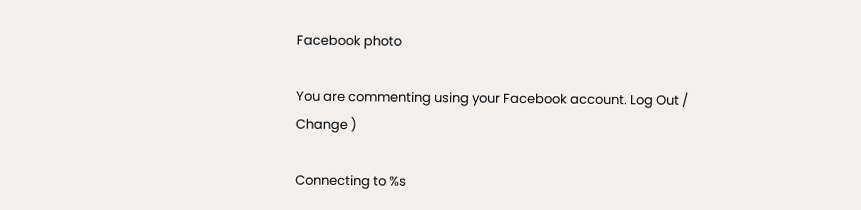Facebook photo

You are commenting using your Facebook account. Log Out /  Change )

Connecting to %s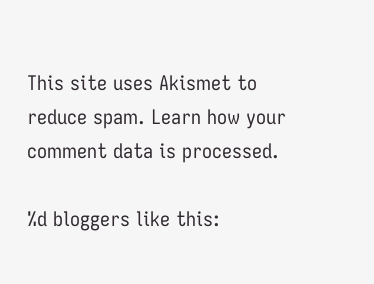This site uses Akismet to reduce spam. Learn how your comment data is processed.

%d bloggers like this: